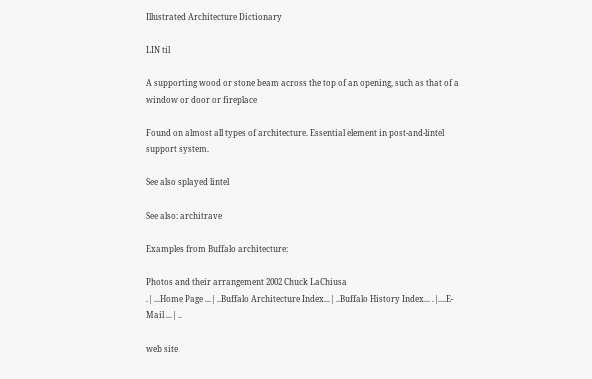Illustrated Architecture Dictionary

LIN til

A supporting wood or stone beam across the top of an opening, such as that of a window or door or fireplace

Found on almost all types of architecture. Essential element in post-and-lintel support system.

See also splayed lintel

See also: architrave

Examples from Buffalo architecture:

Photos and their arrangement 2002 Chuck LaChiusa
.| ...Home Page ...| ..Buffalo Architecture Index...| ..Buffalo History Index... .|....E-Mail ...| ..

web site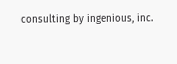consulting by ingenious, inc.